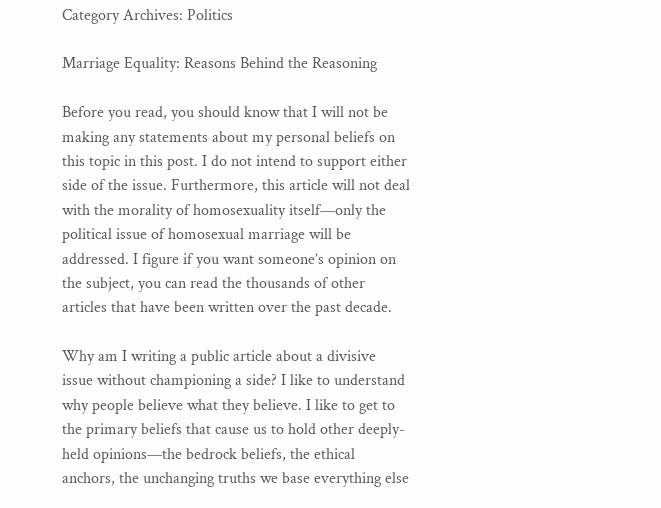Category Archives: Politics

Marriage Equality: Reasons Behind the Reasoning

Before you read, you should know that I will not be making any statements about my personal beliefs on this topic in this post. I do not intend to support either side of the issue. Furthermore, this article will not deal with the morality of homosexuality itself—only the political issue of homosexual marriage will be addressed. I figure if you want someone’s opinion on the subject, you can read the thousands of other articles that have been written over the past decade.

Why am I writing a public article about a divisive issue without championing a side? I like to understand why people believe what they believe. I like to get to the primary beliefs that cause us to hold other deeply-held opinions—the bedrock beliefs, the ethical anchors, the unchanging truths we base everything else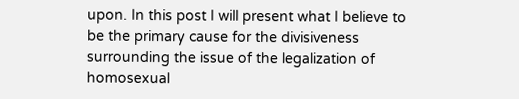upon. In this post I will present what I believe to be the primary cause for the divisiveness surrounding the issue of the legalization of homosexual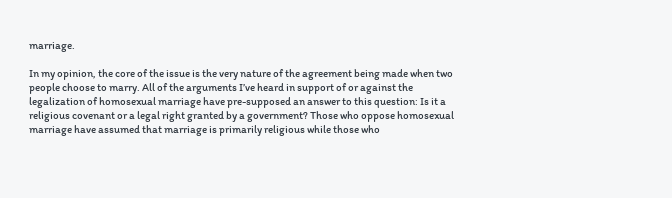marriage.

In my opinion, the core of the issue is the very nature of the agreement being made when two people choose to marry. All of the arguments I’ve heard in support of or against the legalization of homosexual marriage have pre-supposed an answer to this question: Is it a religious covenant or a legal right granted by a government? Those who oppose homosexual marriage have assumed that marriage is primarily religious while those who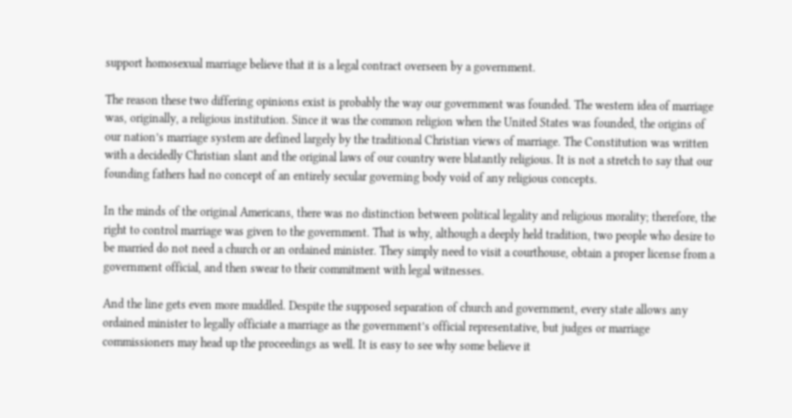support homosexual marriage believe that it is a legal contract overseen by a government.

The reason these two differing opinions exist is probably the way our government was founded. The western idea of marriage was, originally, a religious institution. Since it was the common religion when the United States was founded, the origins of our nation’s marriage system are defined largely by the traditional Christian views of marriage. The Constitution was written with a decidedly Christian slant and the original laws of our country were blatantly religious. It is not a stretch to say that our founding fathers had no concept of an entirely secular governing body void of any religious concepts.

In the minds of the original Americans, there was no distinction between political legality and religious morality; therefore, the right to control marriage was given to the government. That is why, although a deeply held tradition, two people who desire to be married do not need a church or an ordained minister. They simply need to visit a courthouse, obtain a proper license from a government official, and then swear to their commitment with legal witnesses.

And the line gets even more muddled. Despite the supposed separation of church and government, every state allows any ordained minister to legally officiate a marriage as the government’s official representative, but judges or marriage commissioners may head up the proceedings as well. It is easy to see why some believe it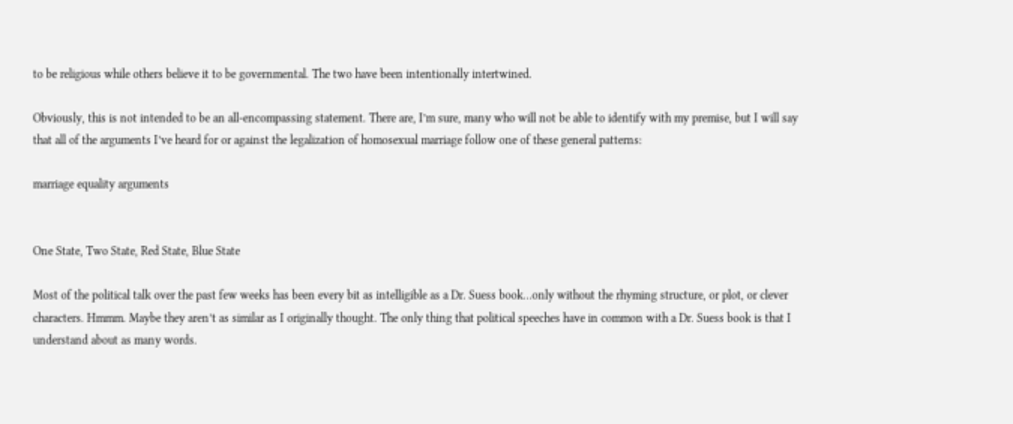to be religious while others believe it to be governmental. The two have been intentionally intertwined.

Obviously, this is not intended to be an all-encompassing statement. There are, I’m sure, many who will not be able to identify with my premise, but I will say that all of the arguments I’ve heard for or against the legalization of homosexual marriage follow one of these general patterns:

marriage equality arguments


One State, Two State, Red State, Blue State

Most of the political talk over the past few weeks has been every bit as intelligible as a Dr. Suess book…only without the rhyming structure, or plot, or clever characters. Hmmm. Maybe they aren’t as similar as I originally thought. The only thing that political speeches have in common with a Dr. Suess book is that I understand about as many words.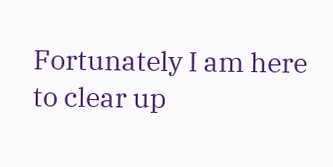Fortunately I am here to clear up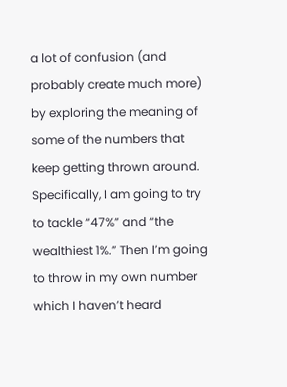a lot of confusion (and probably create much more) by exploring the meaning of some of the numbers that keep getting thrown around. Specifically, I am going to try to tackle “47%” and “the wealthiest 1%.” Then I’m going to throw in my own number which I haven’t heard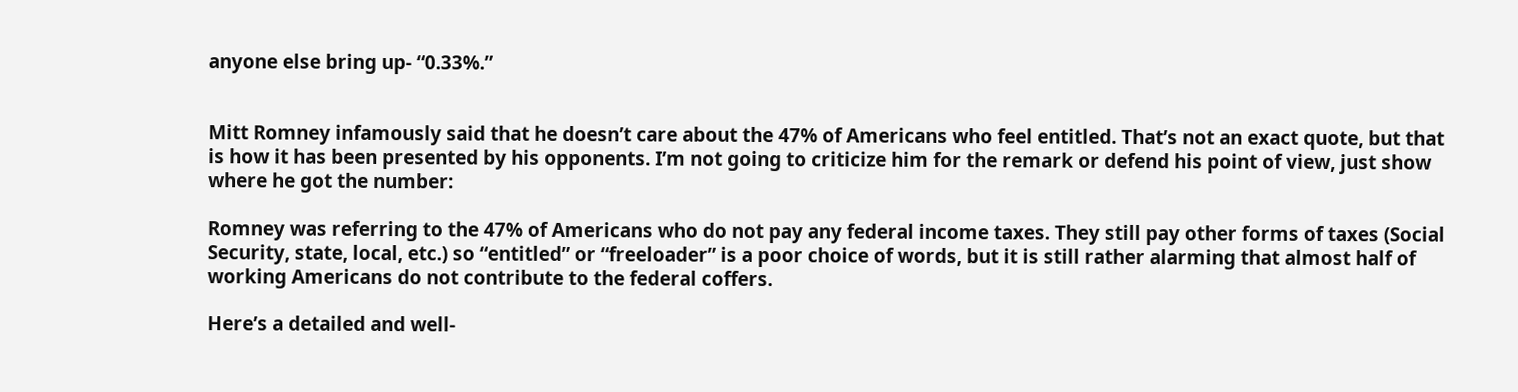anyone else bring up- “0.33%.”


Mitt Romney infamously said that he doesn’t care about the 47% of Americans who feel entitled. That’s not an exact quote, but that is how it has been presented by his opponents. I’m not going to criticize him for the remark or defend his point of view, just show where he got the number:

Romney was referring to the 47% of Americans who do not pay any federal income taxes. They still pay other forms of taxes (Social Security, state, local, etc.) so “entitled” or “freeloader” is a poor choice of words, but it is still rather alarming that almost half of working Americans do not contribute to the federal coffers.

Here’s a detailed and well-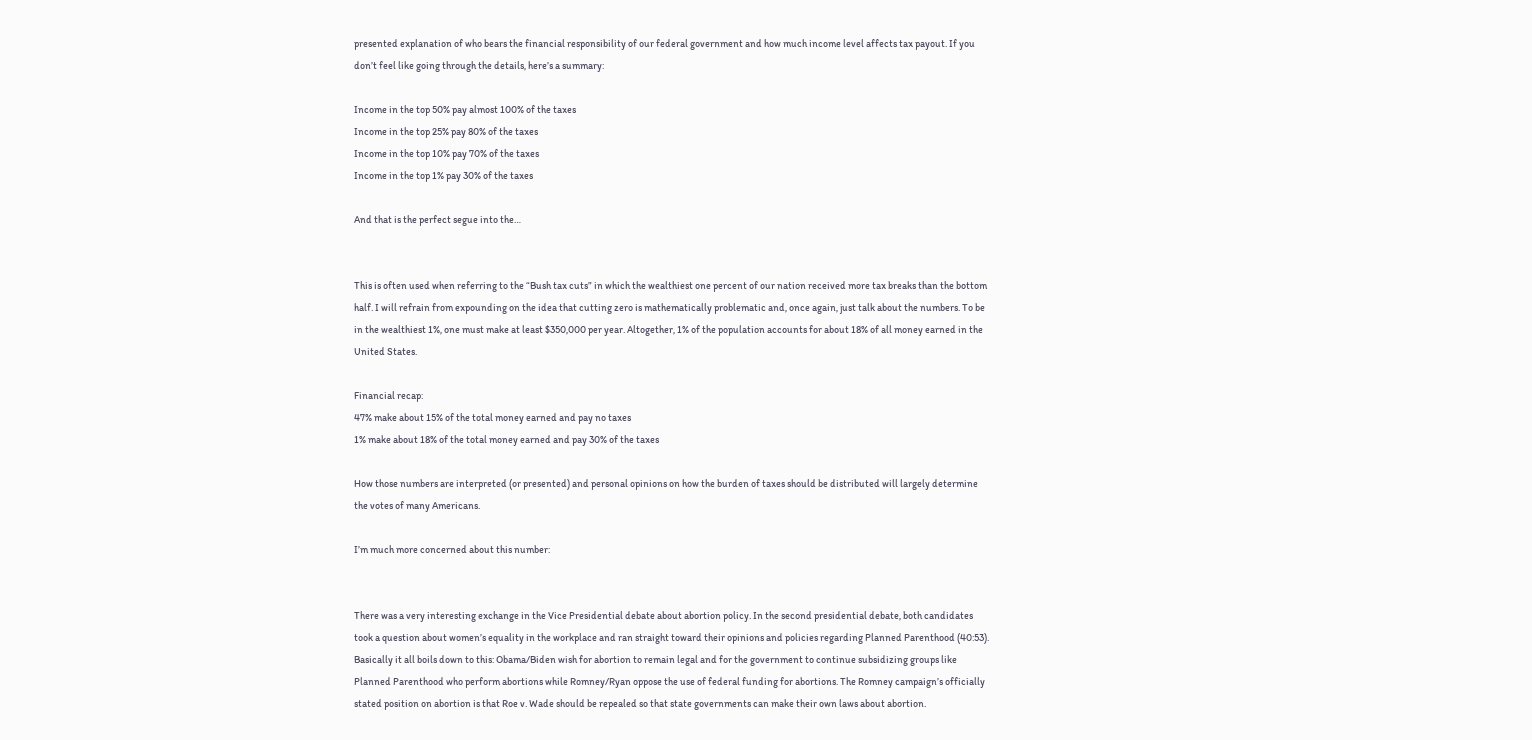presented explanation of who bears the financial responsibility of our federal government and how much income level affects tax payout. If you don’t feel like going through the details, here’s a summary:

Income in the top 50% pay almost 100% of the taxes
Income in the top 25% pay 80% of the taxes
Income in the top 10% pay 70% of the taxes
Income in the top 1% pay 30% of the taxes

And that is the perfect segue into the…


This is often used when referring to the “Bush tax cuts” in which the wealthiest one percent of our nation received more tax breaks than the bottom half. I will refrain from expounding on the idea that cutting zero is mathematically problematic and, once again, just talk about the numbers. To be in the wealthiest 1%, one must make at least $350,000 per year. Altogether, 1% of the population accounts for about 18% of all money earned in the United States.

Financial recap:
47% make about 15% of the total money earned and pay no taxes
1% make about 18% of the total money earned and pay 30% of the taxes

How those numbers are interpreted (or presented) and personal opinions on how the burden of taxes should be distributed will largely determine the votes of many Americans.

I’m much more concerned about this number:


There was a very interesting exchange in the Vice Presidential debate about abortion policy. In the second presidential debate, both candidates took a question about women’s equality in the workplace and ran straight toward their opinions and policies regarding Planned Parenthood (40:53). Basically it all boils down to this: Obama/Biden wish for abortion to remain legal and for the government to continue subsidizing groups like Planned Parenthood who perform abortions while Romney/Ryan oppose the use of federal funding for abortions. The Romney campaign’s officially stated position on abortion is that Roe v. Wade should be repealed so that state governments can make their own laws about abortion.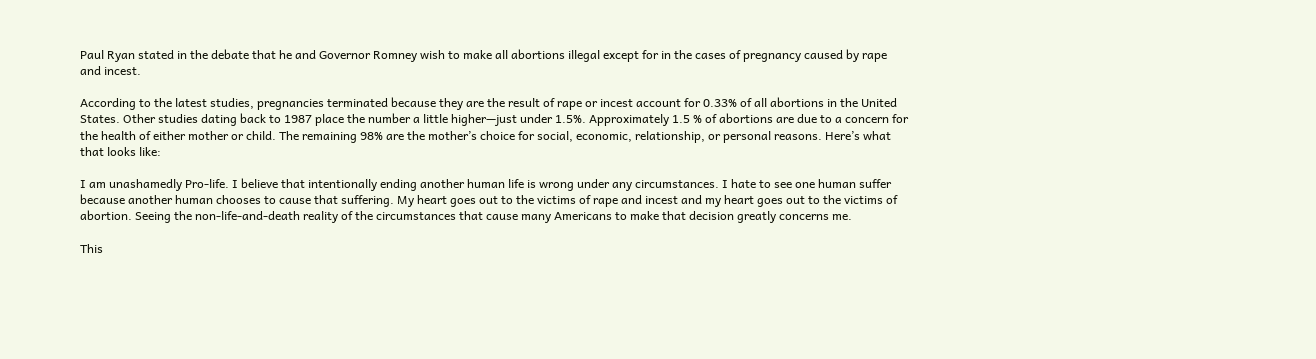Paul Ryan stated in the debate that he and Governor Romney wish to make all abortions illegal except for in the cases of pregnancy caused by rape and incest.

According to the latest studies, pregnancies terminated because they are the result of rape or incest account for 0.33% of all abortions in the United States. Other studies dating back to 1987 place the number a little higher—just under 1.5%. Approximately 1.5 % of abortions are due to a concern for the health of either mother or child. The remaining 98% are the mother’s choice for social, economic, relationship, or personal reasons. Here’s what that looks like:

I am unashamedly Pro-life. I believe that intentionally ending another human life is wrong under any circumstances. I hate to see one human suffer because another human chooses to cause that suffering. My heart goes out to the victims of rape and incest and my heart goes out to the victims of abortion. Seeing the non-life-and-death reality of the circumstances that cause many Americans to make that decision greatly concerns me.

This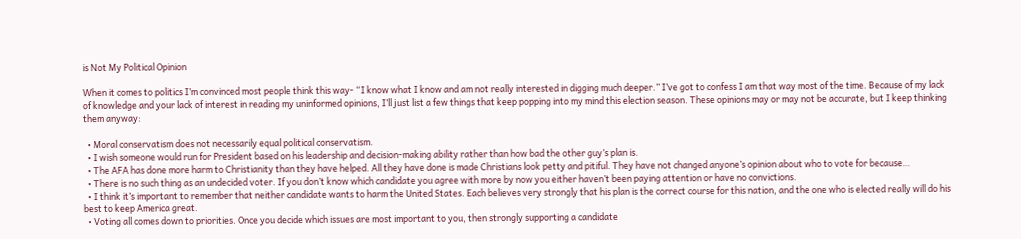is Not My Political Opinion

When it comes to politics I’m convinced most people think this way- “I know what I know and am not really interested in digging much deeper.” I’ve got to confess I am that way most of the time. Because of my lack of knowledge and your lack of interest in reading my uninformed opinions, I’ll just list a few things that keep popping into my mind this election season. These opinions may or may not be accurate, but I keep thinking them anyway:

  • Moral conservatism does not necessarily equal political conservatism.
  • I wish someone would run for President based on his leadership and decision-making ability rather than how bad the other guy’s plan is.
  • The AFA has done more harm to Christianity than they have helped. All they have done is made Christians look petty and pitiful. They have not changed anyone’s opinion about who to vote for because…
  • There is no such thing as an undecided voter. If you don’t know which candidate you agree with more by now you either haven’t been paying attention or have no convictions.
  • I think it’s important to remember that neither candidate wants to harm the United States. Each believes very strongly that his plan is the correct course for this nation, and the one who is elected really will do his best to keep America great.
  • Voting all comes down to priorities. Once you decide which issues are most important to you, then strongly supporting a candidate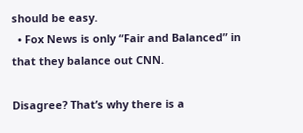should be easy.
  • Fox News is only “Fair and Balanced” in that they balance out CNN.

Disagree? That’s why there is a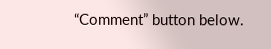“Comment” button below.